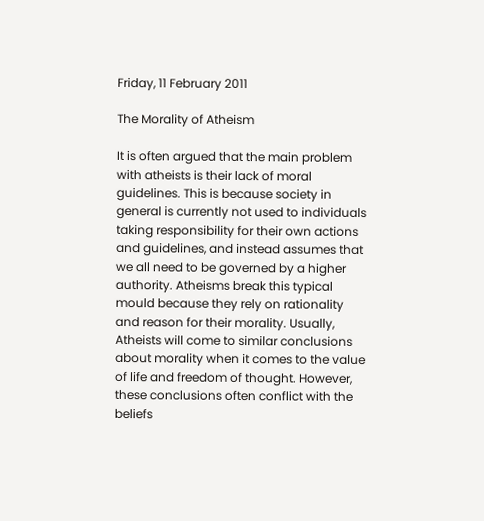Friday, 11 February 2011

The Morality of Atheism

It is often argued that the main problem with atheists is their lack of moral guidelines. This is because society in general is currently not used to individuals taking responsibility for their own actions and guidelines, and instead assumes that we all need to be governed by a higher authority. Atheisms break this typical mould because they rely on rationality and reason for their morality. Usually, Atheists will come to similar conclusions about morality when it comes to the value of life and freedom of thought. However, these conclusions often conflict with the beliefs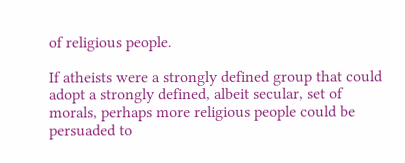of religious people.

If atheists were a strongly defined group that could adopt a strongly defined, albeit secular, set of morals, perhaps more religious people could be persuaded to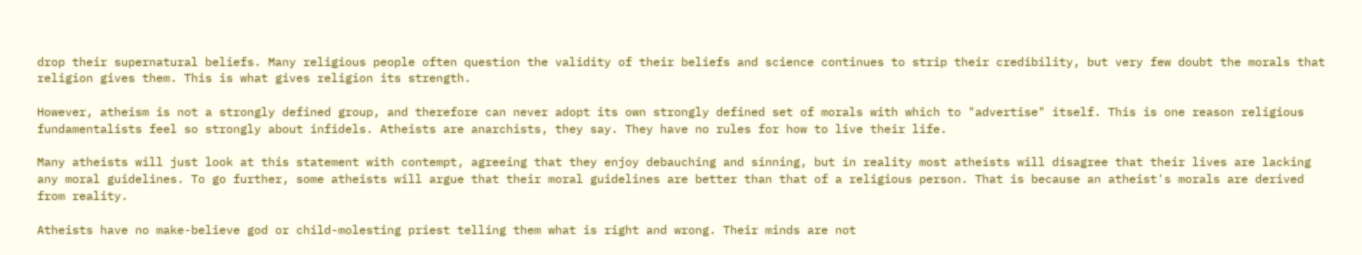drop their supernatural beliefs. Many religious people often question the validity of their beliefs and science continues to strip their credibility, but very few doubt the morals that religion gives them. This is what gives religion its strength.

However, atheism is not a strongly defined group, and therefore can never adopt its own strongly defined set of morals with which to "advertise" itself. This is one reason religious fundamentalists feel so strongly about infidels. Atheists are anarchists, they say. They have no rules for how to live their life.

Many atheists will just look at this statement with contempt, agreeing that they enjoy debauching and sinning, but in reality most atheists will disagree that their lives are lacking any moral guidelines. To go further, some atheists will argue that their moral guidelines are better than that of a religious person. That is because an atheist's morals are derived from reality.

Atheists have no make-believe god or child-molesting priest telling them what is right and wrong. Their minds are not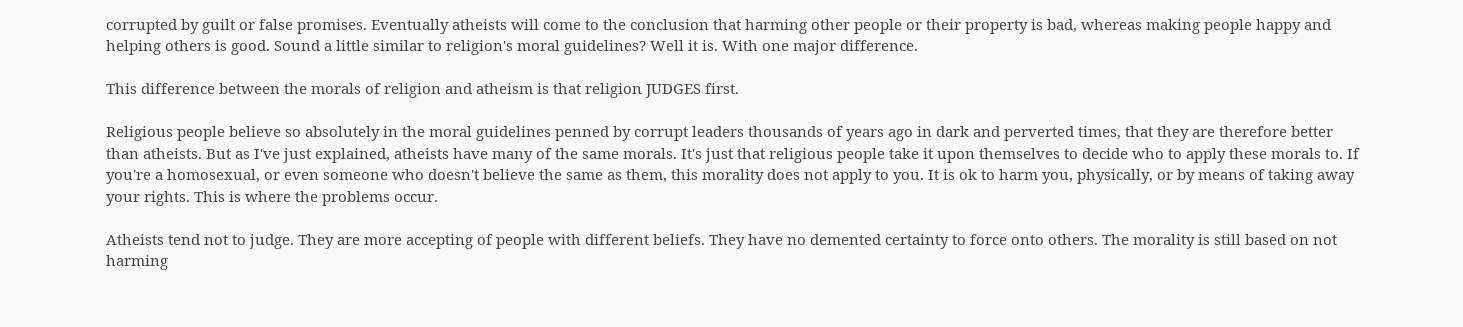corrupted by guilt or false promises. Eventually atheists will come to the conclusion that harming other people or their property is bad, whereas making people happy and helping others is good. Sound a little similar to religion's moral guidelines? Well it is. With one major difference.

This difference between the morals of religion and atheism is that religion JUDGES first.

Religious people believe so absolutely in the moral guidelines penned by corrupt leaders thousands of years ago in dark and perverted times, that they are therefore better than atheists. But as I've just explained, atheists have many of the same morals. It's just that religious people take it upon themselves to decide who to apply these morals to. If you're a homosexual, or even someone who doesn't believe the same as them, this morality does not apply to you. It is ok to harm you, physically, or by means of taking away your rights. This is where the problems occur.

Atheists tend not to judge. They are more accepting of people with different beliefs. They have no demented certainty to force onto others. The morality is still based on not harming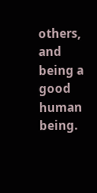others, and being a good human being.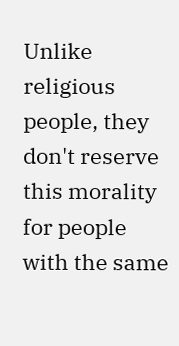Unlike religious people, they don't reserve this morality for people with the same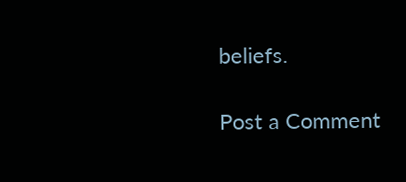beliefs.

Post a Comment